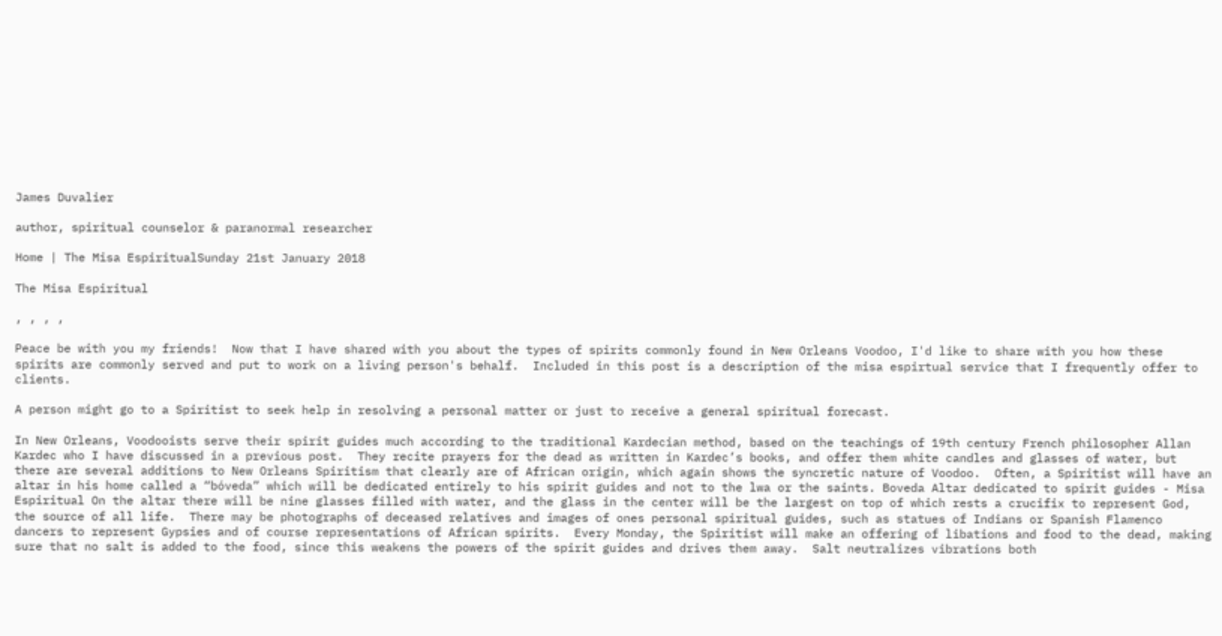James Duvalier

author, spiritual counselor & paranormal researcher

Home | The Misa EspiritualSunday 21st January 2018

The Misa Espiritual

, , , ,

Peace be with you my friends!  Now that I have shared with you about the types of spirits commonly found in New Orleans Voodoo, I'd like to share with you how these spirits are commonly served and put to work on a living person's behalf.  Included in this post is a description of the misa espirtual service that I frequently offer to clients.

A person might go to a Spiritist to seek help in resolving a personal matter or just to receive a general spiritual forecast.

In New Orleans, Voodooists serve their spirit guides much according to the traditional Kardecian method, based on the teachings of 19th century French philosopher Allan Kardec who I have discussed in a previous post.  They recite prayers for the dead as written in Kardec’s books, and offer them white candles and glasses of water, but there are several additions to New Orleans Spiritism that clearly are of African origin, which again shows the syncretic nature of Voodoo.  Often, a Spiritist will have an altar in his home called a “bóveda” which will be dedicated entirely to his spirit guides and not to the lwa or the saints. Boveda Altar dedicated to spirit guides - Misa Espiritual On the altar there will be nine glasses filled with water, and the glass in the center will be the largest on top of which rests a crucifix to represent God, the source of all life.  There may be photographs of deceased relatives and images of ones personal spiritual guides, such as statues of Indians or Spanish Flamenco dancers to represent Gypsies and of course representations of African spirits.  Every Monday, the Spiritist will make an offering of libations and food to the dead, making sure that no salt is added to the food, since this weakens the powers of the spirit guides and drives them away.  Salt neutralizes vibrations both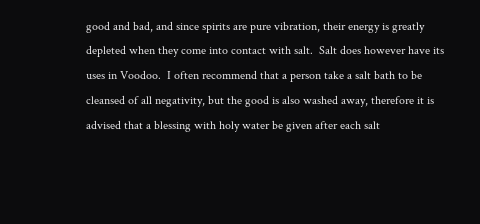good and bad, and since spirits are pure vibration, their energy is greatly depleted when they come into contact with salt.  Salt does however have its uses in Voodoo.  I often recommend that a person take a salt bath to be cleansed of all negativity, but the good is also washed away, therefore it is advised that a blessing with holy water be given after each salt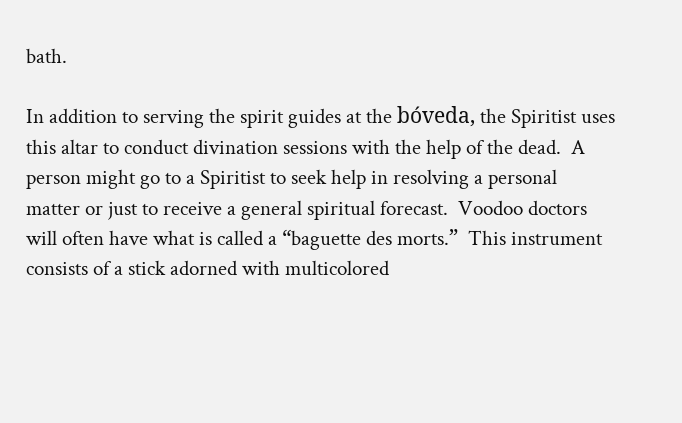bath.

In addition to serving the spirit guides at the bóveda, the Spiritist uses this altar to conduct divination sessions with the help of the dead.  A person might go to a Spiritist to seek help in resolving a personal matter or just to receive a general spiritual forecast.  Voodoo doctors will often have what is called a “baguette des morts.”  This instrument consists of a stick adorned with multicolored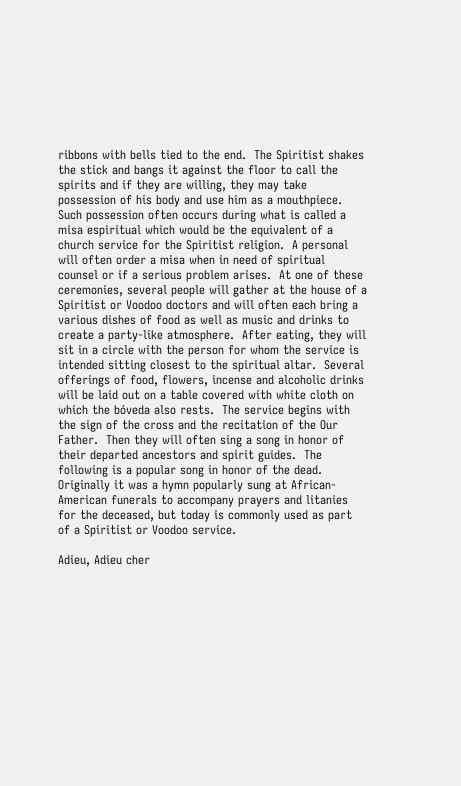ribbons with bells tied to the end.  The Spiritist shakes the stick and bangs it against the floor to call the spirits and if they are willing, they may take possession of his body and use him as a mouthpiece.  Such possession often occurs during what is called a misa espiritual which would be the equivalent of a church service for the Spiritist religion.  A personal will often order a misa when in need of spiritual counsel or if a serious problem arises.  At one of these ceremonies, several people will gather at the house of a Spiritist or Voodoo doctors and will often each bring a various dishes of food as well as music and drinks to create a party-like atmosphere.  After eating, they will sit in a circle with the person for whom the service is intended sitting closest to the spiritual altar.  Several offerings of food, flowers, incense and alcoholic drinks will be laid out on a table covered with white cloth on which the bóveda also rests.  The service begins with the sign of the cross and the recitation of the Our Father.  Then they will often sing a song in honor of their departed ancestors and spirit guides.  The following is a popular song in honor of the dead.  Originally it was a hymn popularly sung at African-American funerals to accompany prayers and litanies for the deceased, but today is commonly used as part of a Spiritist or Voodoo service.

Adieu, Adieu cher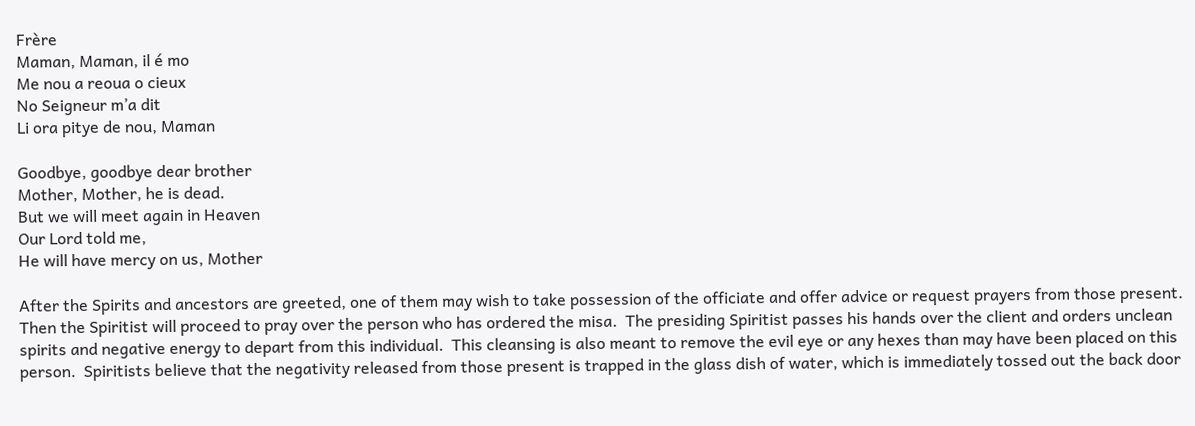Frère
Maman, Maman, il é mo
Me nou a reoua o cieux
No Seigneur m’a dit
Li ora pitye de nou, Maman

Goodbye, goodbye dear brother
Mother, Mother, he is dead.
But we will meet again in Heaven
Our Lord told me,
He will have mercy on us, Mother

After the Spirits and ancestors are greeted, one of them may wish to take possession of the officiate and offer advice or request prayers from those present.  Then the Spiritist will proceed to pray over the person who has ordered the misa.  The presiding Spiritist passes his hands over the client and orders unclean spirits and negative energy to depart from this individual.  This cleansing is also meant to remove the evil eye or any hexes than may have been placed on this person.  Spiritists believe that the negativity released from those present is trapped in the glass dish of water, which is immediately tossed out the back door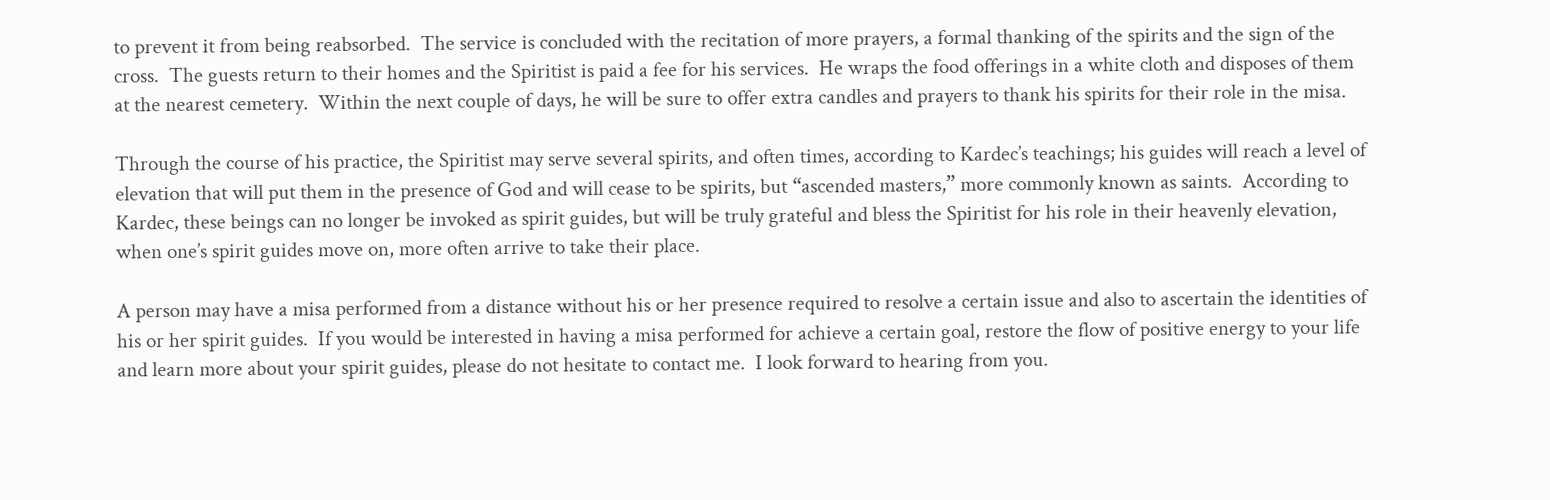to prevent it from being reabsorbed.  The service is concluded with the recitation of more prayers, a formal thanking of the spirits and the sign of the cross.  The guests return to their homes and the Spiritist is paid a fee for his services.  He wraps the food offerings in a white cloth and disposes of them at the nearest cemetery.  Within the next couple of days, he will be sure to offer extra candles and prayers to thank his spirits for their role in the misa.

Through the course of his practice, the Spiritist may serve several spirits, and often times, according to Kardec’s teachings; his guides will reach a level of elevation that will put them in the presence of God and will cease to be spirits, but “ascended masters,” more commonly known as saints.  According to Kardec, these beings can no longer be invoked as spirit guides, but will be truly grateful and bless the Spiritist for his role in their heavenly elevation, when one’s spirit guides move on, more often arrive to take their place.

A person may have a misa performed from a distance without his or her presence required to resolve a certain issue and also to ascertain the identities of his or her spirit guides.  If you would be interested in having a misa performed for achieve a certain goal, restore the flow of positive energy to your life and learn more about your spirit guides, please do not hesitate to contact me.  I look forward to hearing from you.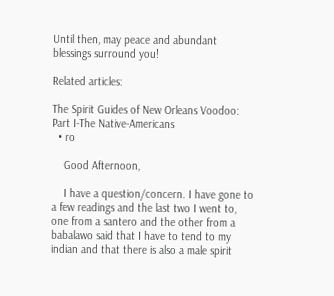Until then, may peace and abundant blessings surround you!

Related articles:

The Spirit Guides of New Orleans Voodoo: Part I-The Native-Americans
  • ro

    Good Afternoon,

    I have a question/concern. I have gone to a few readings and the last two I went to, one from a santero and the other from a babalawo said that I have to tend to my indian and that there is also a male spirit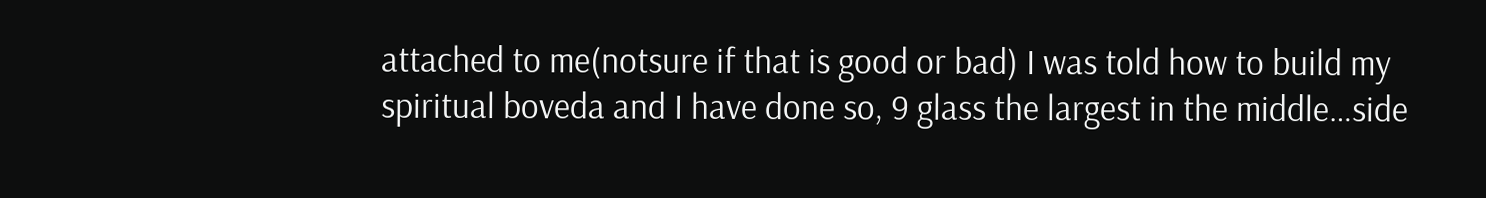attached to me(notsure if that is good or bad) I was told how to build my spiritual boveda and I have done so, 9 glass the largest in the middle…side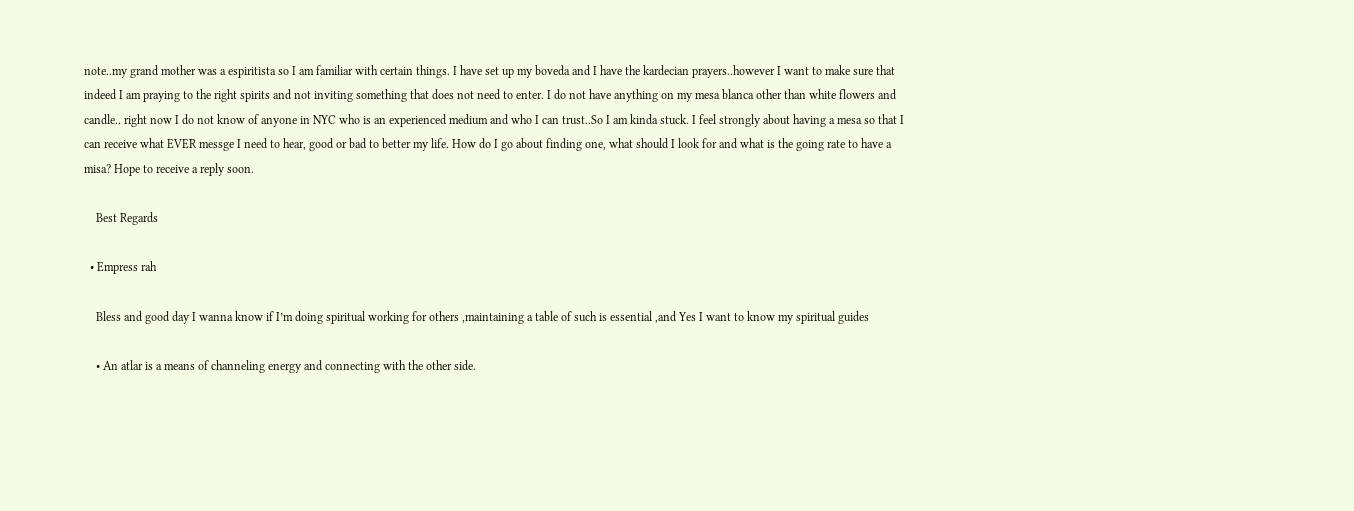note..my grand mother was a espiritista so I am familiar with certain things. I have set up my boveda and I have the kardecian prayers..however I want to make sure that indeed I am praying to the right spirits and not inviting something that does not need to enter. I do not have anything on my mesa blanca other than white flowers and candle.. right now I do not know of anyone in NYC who is an experienced medium and who I can trust..So I am kinda stuck. I feel strongly about having a mesa so that I can receive what EVER messge I need to hear, good or bad to better my life. How do I go about finding one, what should I look for and what is the going rate to have a misa? Hope to receive a reply soon.

    Best Regards

  • Empress rah

    Bless and good day I wanna know if I’m doing spiritual working for others ,maintaining a table of such is essential ,and Yes I want to know my spiritual guides

    • An atlar is a means of channeling energy and connecting with the other side.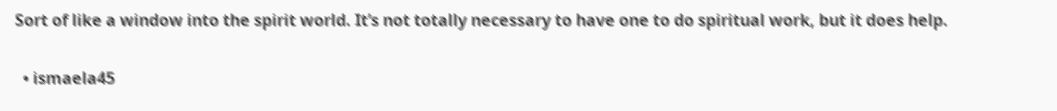Sort of like a window into the spirit world. It’s not totally necessary to have one to do spiritual work, but it does help.

  • ismaela45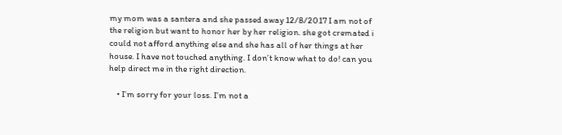my mom was a santera and she passed away 12/8/2017 I am not of the religion but want to honor her by her religion. she got cremated i could not afford anything else and she has all of her things at her house. I have not touched anything. I don’t know what to do! can you help direct me in the right direction.

    • I’m sorry for your loss. I’m not a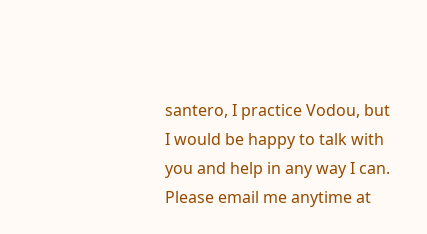santero, I practice Vodou, but I would be happy to talk with you and help in any way I can. Please email me anytime at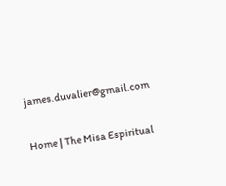james.duvalier@gmail.com

Home | The Misa Espiritual